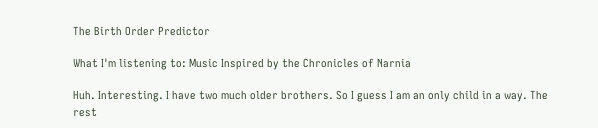The Birth Order Predictor

What I'm listening to: Music Inspired by the Chronicles of Narnia

Huh. Interesting. I have two much older brothers. So I guess I am an only child in a way. The rest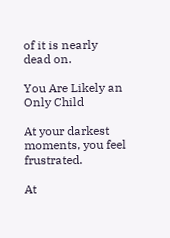of it is nearly dead on.

You Are Likely an Only Child

At your darkest moments, you feel frustrated.

At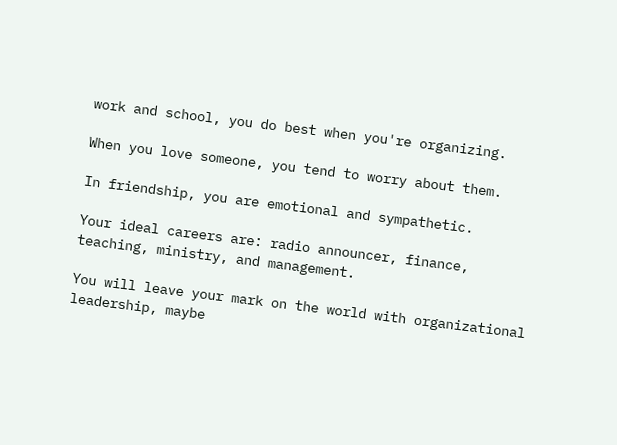work and school, you do best when you're organizing.

When you love someone, you tend to worry about them.

In friendship, you are emotional and sympathetic.

Your ideal careers are: radio announcer, finance, teaching, ministry, and management.

You will leave your mark on the world with organizational leadership, maybe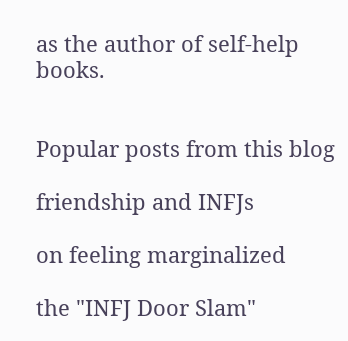as the author of self-help books.


Popular posts from this blog

friendship and INFJs

on feeling marginalized

the "INFJ Door Slam"